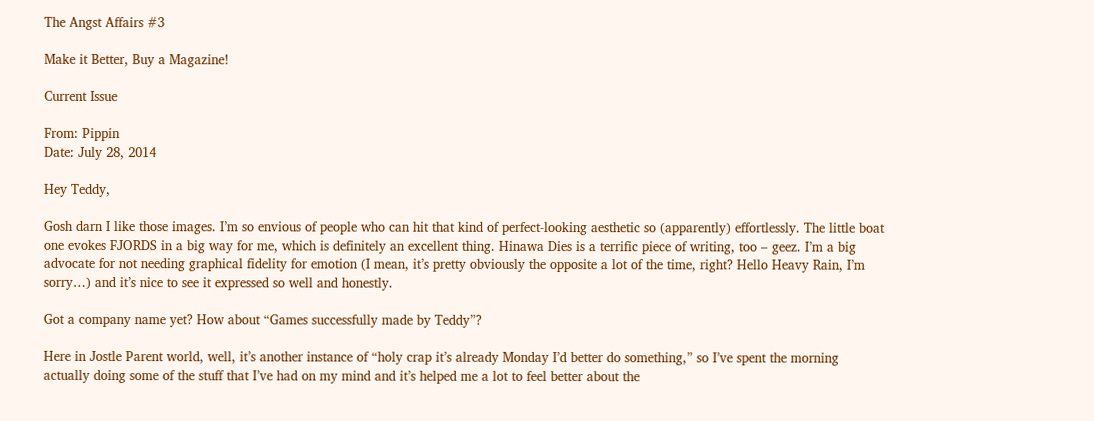The Angst Affairs #3

Make it Better, Buy a Magazine!

Current Issue

From: Pippin
Date: July 28, 2014

Hey Teddy,

Gosh darn I like those images. I’m so envious of people who can hit that kind of perfect-looking aesthetic so (apparently) effortlessly. The little boat one evokes FJORDS in a big way for me, which is definitely an excellent thing. Hinawa Dies is a terrific piece of writing, too – geez. I’m a big advocate for not needing graphical fidelity for emotion (I mean, it’s pretty obviously the opposite a lot of the time, right? Hello Heavy Rain, I’m sorry…) and it’s nice to see it expressed so well and honestly.

Got a company name yet? How about “Games successfully made by Teddy”?

Here in Jostle Parent world, well, it’s another instance of “holy crap it’s already Monday I’d better do something,” so I’ve spent the morning actually doing some of the stuff that I’ve had on my mind and it’s helped me a lot to feel better about the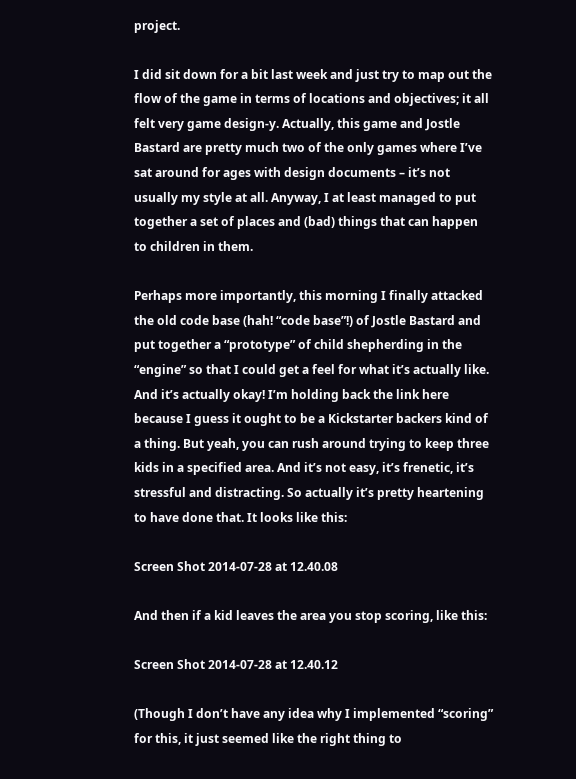project.

I did sit down for a bit last week and just try to map out the flow of the game in terms of locations and objectives; it all felt very game design-y. Actually, this game and Jostle Bastard are pretty much two of the only games where I’ve sat around for ages with design documents – it’s not usually my style at all. Anyway, I at least managed to put together a set of places and (bad) things that can happen to children in them.

Perhaps more importantly, this morning I finally attacked the old code base (hah! “code base”!) of Jostle Bastard and put together a “prototype” of child shepherding in the “engine” so that I could get a feel for what it’s actually like. And it’s actually okay! I’m holding back the link here because I guess it ought to be a Kickstarter backers kind of a thing. But yeah, you can rush around trying to keep three kids in a specified area. And it’s not easy, it’s frenetic, it’s stressful and distracting. So actually it’s pretty heartening to have done that. It looks like this:

Screen Shot 2014-07-28 at 12.40.08

And then if a kid leaves the area you stop scoring, like this:

Screen Shot 2014-07-28 at 12.40.12

(Though I don’t have any idea why I implemented “scoring” for this, it just seemed like the right thing to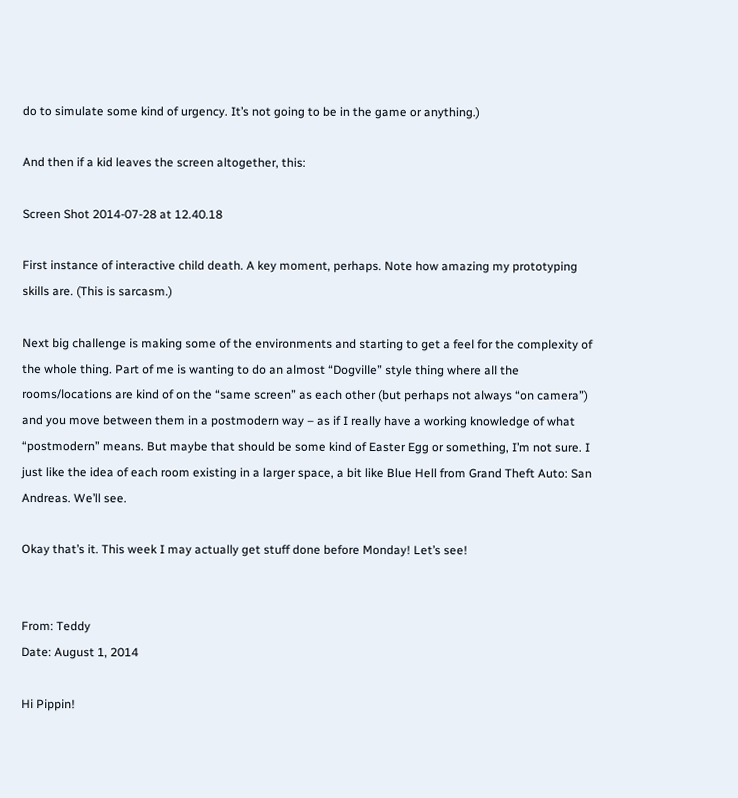do to simulate some kind of urgency. It’s not going to be in the game or anything.)

And then if a kid leaves the screen altogether, this:

Screen Shot 2014-07-28 at 12.40.18

First instance of interactive child death. A key moment, perhaps. Note how amazing my prototyping skills are. (This is sarcasm.)

Next big challenge is making some of the environments and starting to get a feel for the complexity of the whole thing. Part of me is wanting to do an almost “Dogville” style thing where all the rooms/locations are kind of on the “same screen” as each other (but perhaps not always “on camera”) and you move between them in a postmodern way – as if I really have a working knowledge of what “postmodern” means. But maybe that should be some kind of Easter Egg or something, I’m not sure. I just like the idea of each room existing in a larger space, a bit like Blue Hell from Grand Theft Auto: San Andreas. We’ll see.

Okay that’s it. This week I may actually get stuff done before Monday! Let’s see!


From: Teddy
Date: August 1, 2014

Hi Pippin!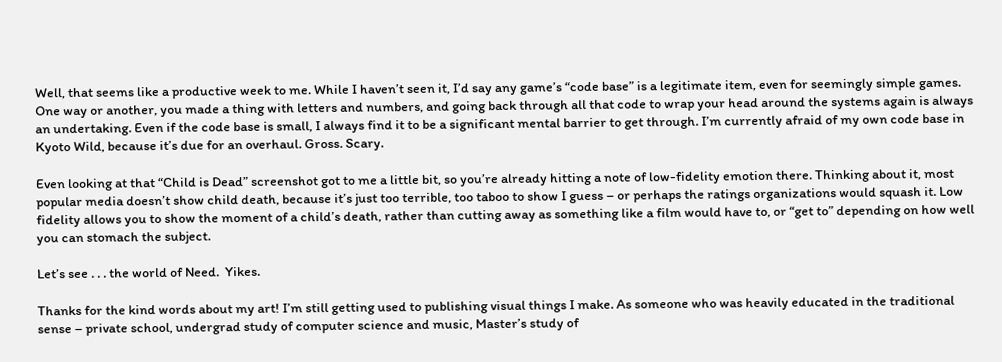Well, that seems like a productive week to me. While I haven’t seen it, I’d say any game’s “code base” is a legitimate item, even for seemingly simple games. One way or another, you made a thing with letters and numbers, and going back through all that code to wrap your head around the systems again is always an undertaking. Even if the code base is small, I always find it to be a significant mental barrier to get through. I’m currently afraid of my own code base in Kyoto Wild, because it’s due for an overhaul. Gross. Scary.

Even looking at that “Child is Dead” screenshot got to me a little bit, so you’re already hitting a note of low-fidelity emotion there. Thinking about it, most popular media doesn’t show child death, because it’s just too terrible, too taboo to show I guess – or perhaps the ratings organizations would squash it. Low fidelity allows you to show the moment of a child’s death, rather than cutting away as something like a film would have to, or “get to” depending on how well you can stomach the subject.

Let’s see . . . the world of Need.  Yikes.

Thanks for the kind words about my art! I’m still getting used to publishing visual things I make. As someone who was heavily educated in the traditional sense – private school, undergrad study of computer science and music, Master’s study of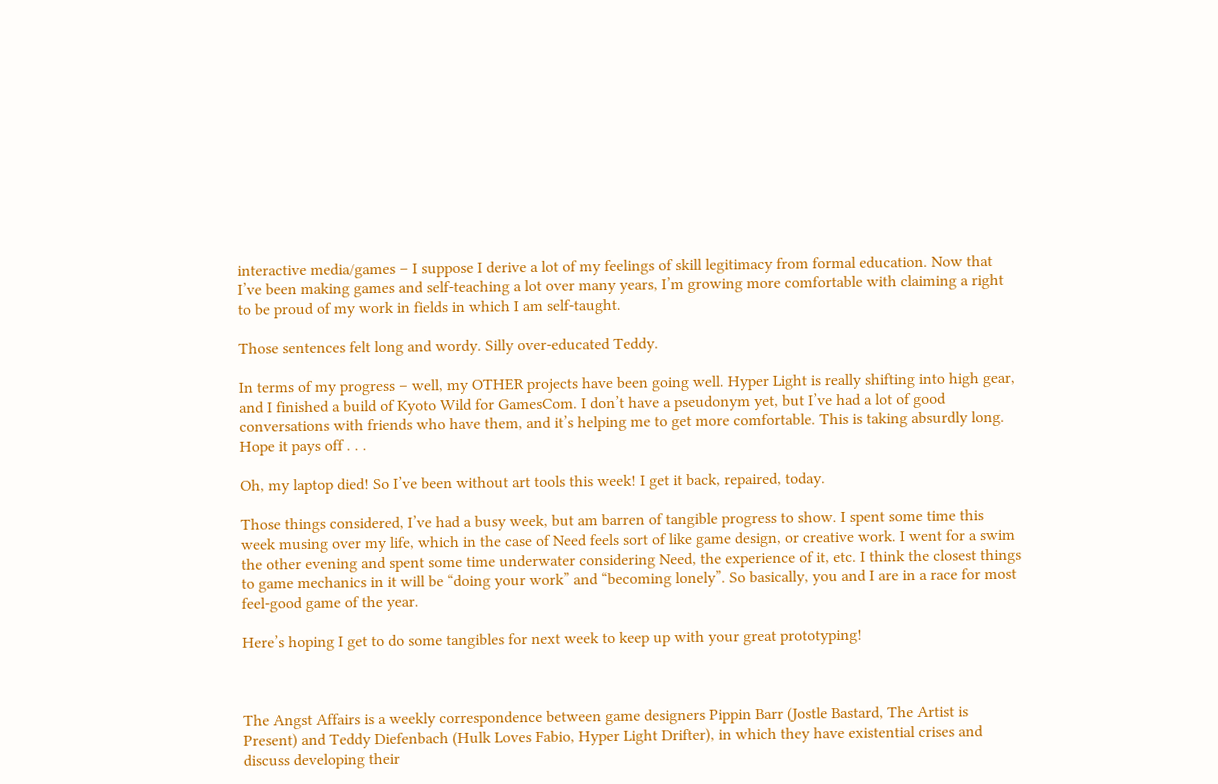interactive media/games – I suppose I derive a lot of my feelings of skill legitimacy from formal education. Now that I’ve been making games and self-teaching a lot over many years, I’m growing more comfortable with claiming a right to be proud of my work in fields in which I am self-taught.

Those sentences felt long and wordy. Silly over-educated Teddy.

In terms of my progress – well, my OTHER projects have been going well. Hyper Light is really shifting into high gear, and I finished a build of Kyoto Wild for GamesCom. I don’t have a pseudonym yet, but I’ve had a lot of good conversations with friends who have them, and it’s helping me to get more comfortable. This is taking absurdly long. Hope it pays off . . .

Oh, my laptop died! So I’ve been without art tools this week! I get it back, repaired, today.

Those things considered, I’ve had a busy week, but am barren of tangible progress to show. I spent some time this week musing over my life, which in the case of Need feels sort of like game design, or creative work. I went for a swim the other evening and spent some time underwater considering Need, the experience of it, etc. I think the closest things to game mechanics in it will be “doing your work” and “becoming lonely”. So basically, you and I are in a race for most feel-good game of the year.

Here’s hoping I get to do some tangibles for next week to keep up with your great prototyping!



The Angst Affairs is a weekly correspondence between game designers Pippin Barr (Jostle Bastard, The Artist is Present) and Teddy Diefenbach (Hulk Loves Fabio, Hyper Light Drifter), in which they have existential crises and discuss developing their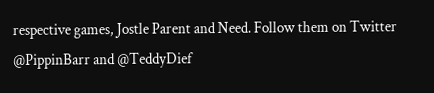respective games, Jostle Parent and Need. Follow them on Twitter @PippinBarr and @TeddyDief